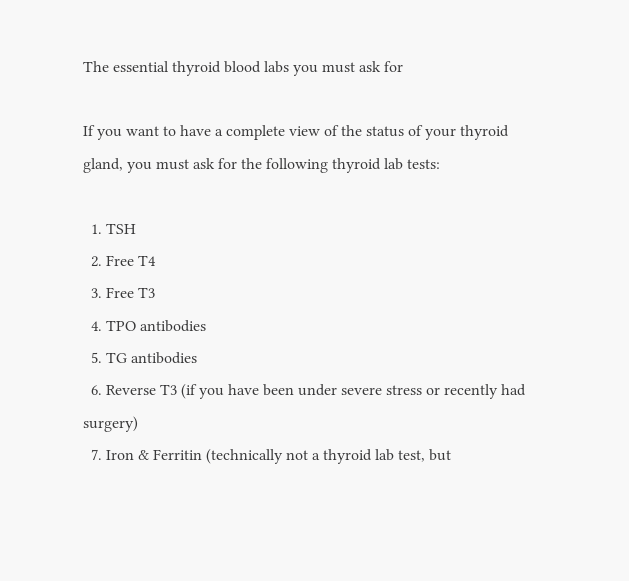The essential thyroid blood labs you must ask for

If you want to have a complete view of the status of your thyroid gland, you must ask for the following thyroid lab tests:

  1. TSH
  2. Free T4
  3. Free T3
  4. TPO antibodies
  5. TG antibodies
  6. Reverse T3 (if you have been under severe stress or recently had surgery)
  7. Iron & Ferritin (technically not a thyroid lab test, but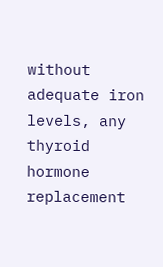without adequate iron levels, any thyroid hormone replacement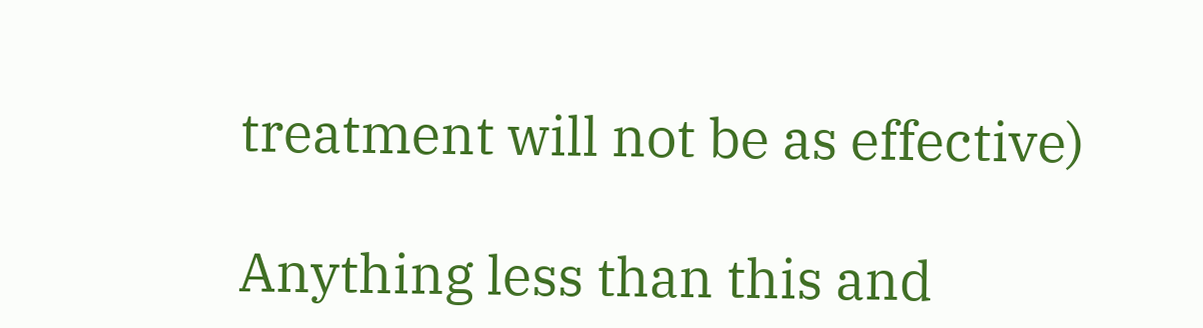treatment will not be as effective)

Anything less than this and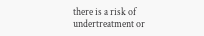there is a risk of undertreatment or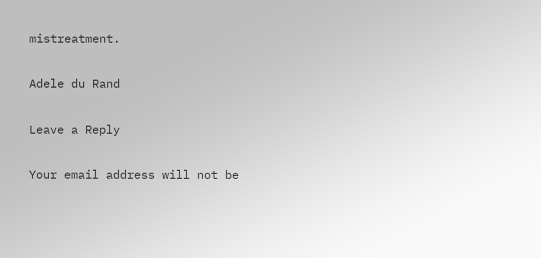mistreatment.

Adele du Rand

Leave a Reply

Your email address will not be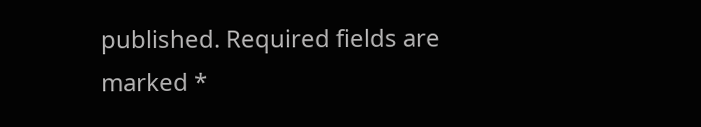published. Required fields are marked *